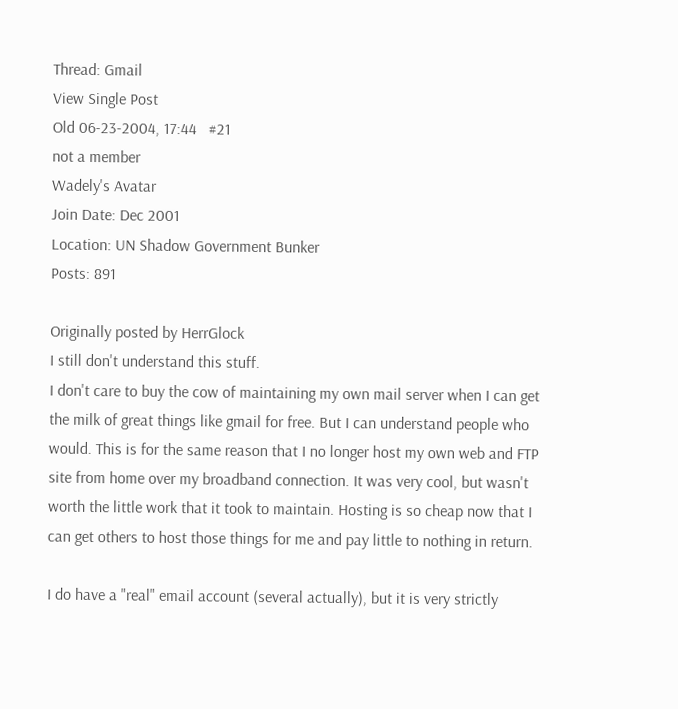Thread: Gmail
View Single Post
Old 06-23-2004, 17:44   #21
not a member
Wadely's Avatar
Join Date: Dec 2001
Location: UN Shadow Government Bunker
Posts: 891

Originally posted by HerrGlock
I still don't understand this stuff.
I don't care to buy the cow of maintaining my own mail server when I can get the milk of great things like gmail for free. But I can understand people who would. This is for the same reason that I no longer host my own web and FTP site from home over my broadband connection. It was very cool, but wasn't worth the little work that it took to maintain. Hosting is so cheap now that I can get others to host those things for me and pay little to nothing in return.

I do have a "real" email account (several actually), but it is very strictly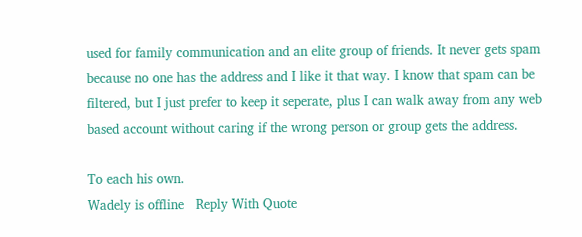used for family communication and an elite group of friends. It never gets spam because no one has the address and I like it that way. I know that spam can be filtered, but I just prefer to keep it seperate, plus I can walk away from any web based account without caring if the wrong person or group gets the address.

To each his own.
Wadely is offline   Reply With Quote